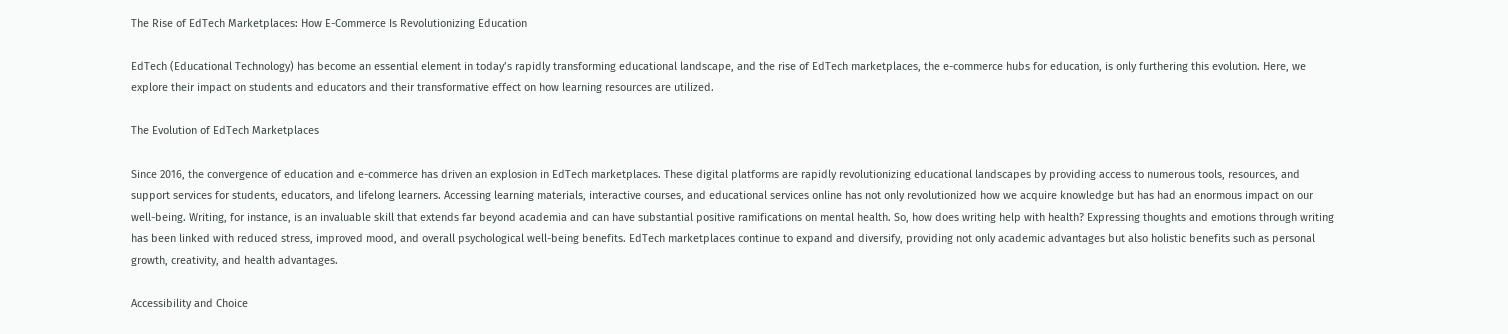The Rise of EdTech Marketplaces: How E-Commerce Is Revolutionizing Education

EdTech (Educational Technology) has become an essential element in today’s rapidly transforming educational landscape, and the rise of EdTech marketplaces, the e-commerce hubs for education, is only furthering this evolution. Here, we explore their impact on students and educators and their transformative effect on how learning resources are utilized.

The Evolution of EdTech Marketplaces

Since 2016, the convergence of education and e-commerce has driven an explosion in EdTech marketplaces. These digital platforms are rapidly revolutionizing educational landscapes by providing access to numerous tools, resources, and support services for students, educators, and lifelong learners. Accessing learning materials, interactive courses, and educational services online has not only revolutionized how we acquire knowledge but has had an enormous impact on our well-being. Writing, for instance, is an invaluable skill that extends far beyond academia and can have substantial positive ramifications on mental health. So, how does writing help with health? Expressing thoughts and emotions through writing has been linked with reduced stress, improved mood, and overall psychological well-being benefits. EdTech marketplaces continue to expand and diversify, providing not only academic advantages but also holistic benefits such as personal growth, creativity, and health advantages.

Accessibility and Choice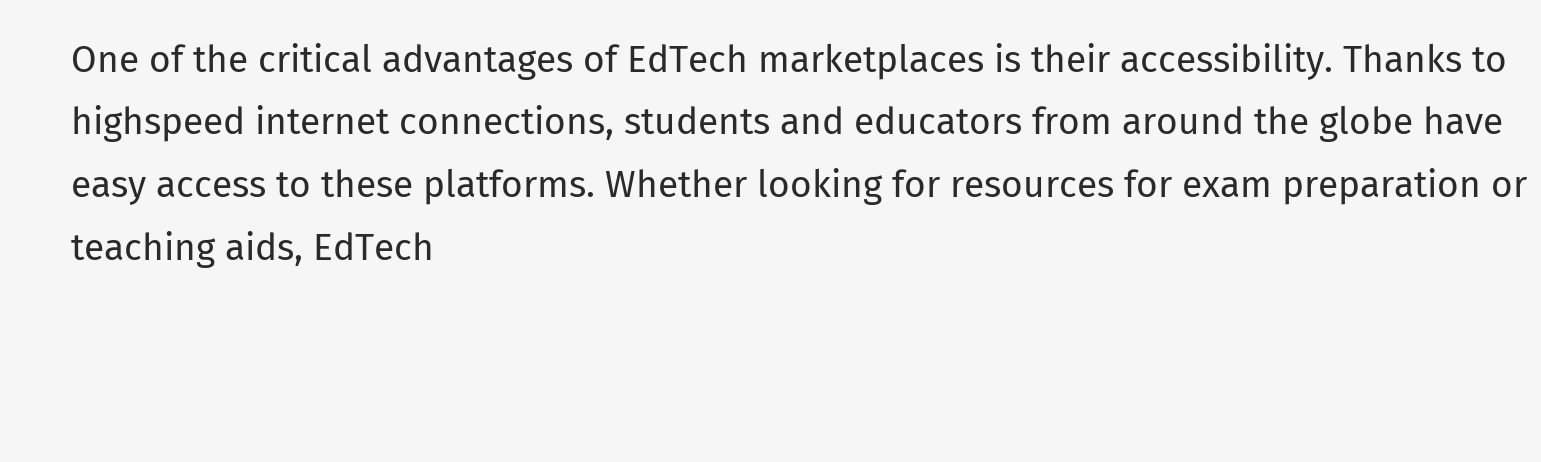One of the critical advantages of EdTech marketplaces is their accessibility. Thanks to highspeed internet connections, students and educators from around the globe have easy access to these platforms. Whether looking for resources for exam preparation or teaching aids, EdTech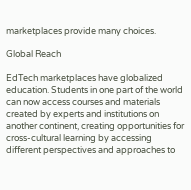marketplaces provide many choices.

Global Reach

EdTech marketplaces have globalized education. Students in one part of the world can now access courses and materials created by experts and institutions on another continent, creating opportunities for cross-cultural learning by accessing different perspectives and approaches to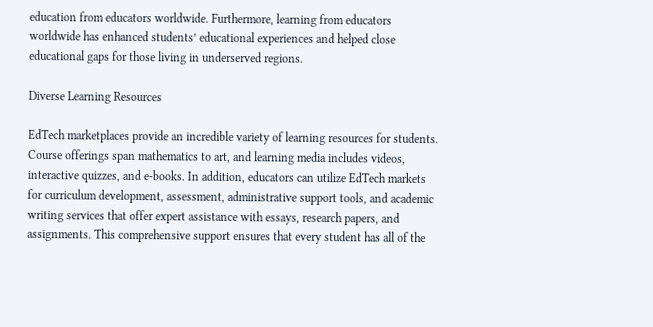education from educators worldwide. Furthermore, learning from educators worldwide has enhanced students’ educational experiences and helped close educational gaps for those living in underserved regions.

Diverse Learning Resources

EdTech marketplaces provide an incredible variety of learning resources for students. Course offerings span mathematics to art, and learning media includes videos, interactive quizzes, and e-books. In addition, educators can utilize EdTech markets for curriculum development, assessment, administrative support tools, and academic writing services that offer expert assistance with essays, research papers, and assignments. This comprehensive support ensures that every student has all of the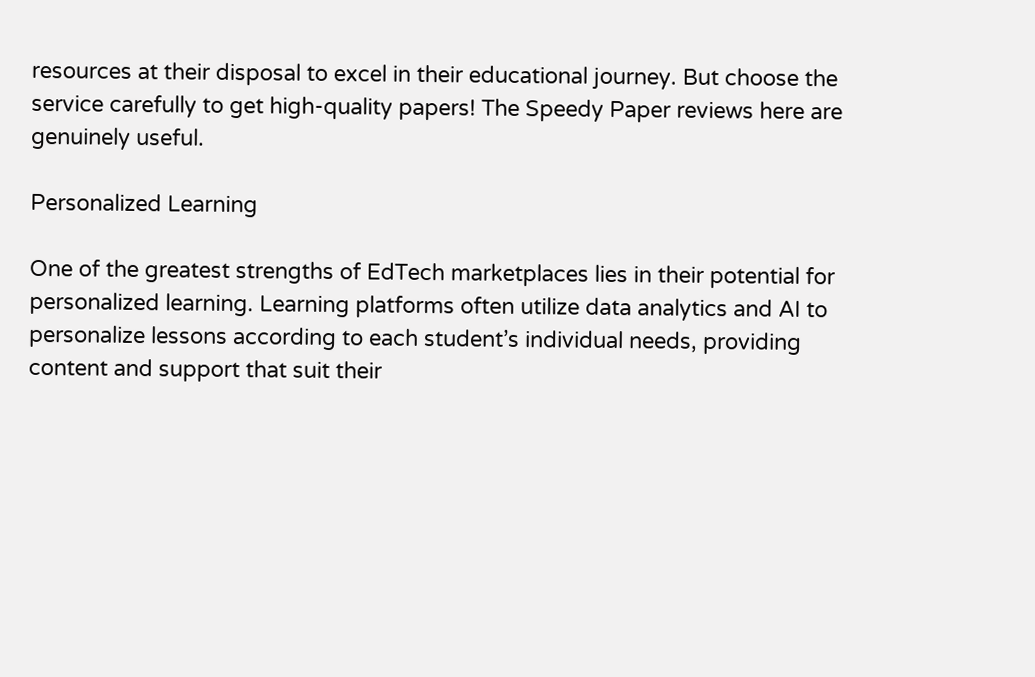resources at their disposal to excel in their educational journey. But choose the service carefully to get high-quality papers! The Speedy Paper reviews here are genuinely useful.

Personalized Learning

One of the greatest strengths of EdTech marketplaces lies in their potential for personalized learning. Learning platforms often utilize data analytics and AI to personalize lessons according to each student’s individual needs, providing content and support that suit their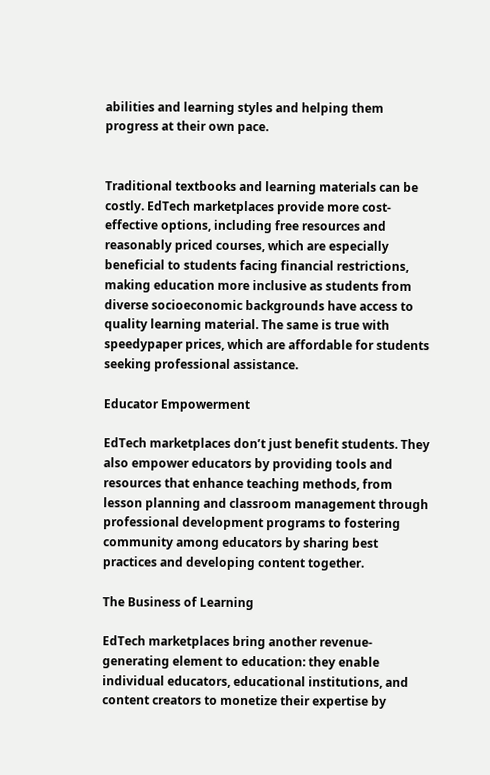abilities and learning styles and helping them progress at their own pace.


Traditional textbooks and learning materials can be costly. EdTech marketplaces provide more cost-effective options, including free resources and reasonably priced courses, which are especially beneficial to students facing financial restrictions, making education more inclusive as students from diverse socioeconomic backgrounds have access to quality learning material. The same is true with speedypaper prices, which are affordable for students seeking professional assistance.

Educator Empowerment

EdTech marketplaces don’t just benefit students. They also empower educators by providing tools and resources that enhance teaching methods, from lesson planning and classroom management through professional development programs to fostering community among educators by sharing best practices and developing content together.

The Business of Learning

EdTech marketplaces bring another revenue-generating element to education: they enable individual educators, educational institutions, and content creators to monetize their expertise by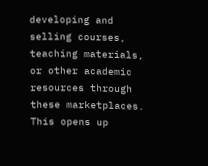developing and selling courses, teaching materials, or other academic resources through these marketplaces. This opens up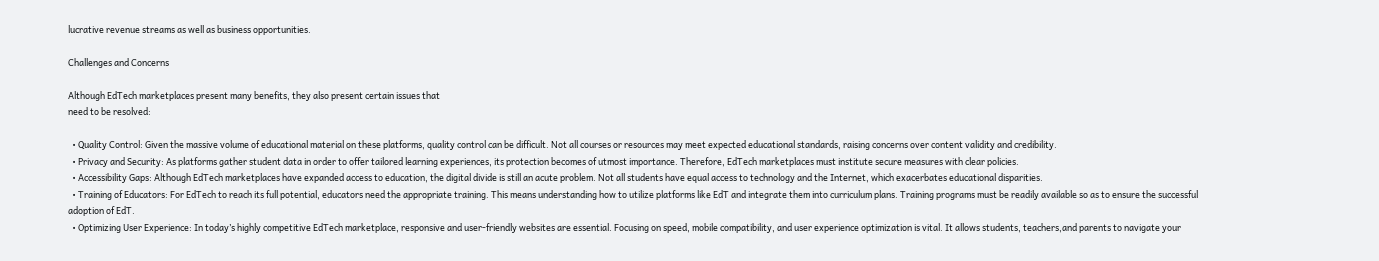lucrative revenue streams as well as business opportunities.

Challenges and Concerns

Although EdTech marketplaces present many benefits, they also present certain issues that
need to be resolved:

  • Quality Control: Given the massive volume of educational material on these platforms, quality control can be difficult. Not all courses or resources may meet expected educational standards, raising concerns over content validity and credibility.
  • Privacy and Security: As platforms gather student data in order to offer tailored learning experiences, its protection becomes of utmost importance. Therefore, EdTech marketplaces must institute secure measures with clear policies.
  • Accessibility Gaps: Although EdTech marketplaces have expanded access to education, the digital divide is still an acute problem. Not all students have equal access to technology and the Internet, which exacerbates educational disparities.
  • Training of Educators: For EdTech to reach its full potential, educators need the appropriate training. This means understanding how to utilize platforms like EdT and integrate them into curriculum plans. Training programs must be readily available so as to ensure the successful adoption of EdT.
  • Optimizing User Experience: In today’s highly competitive EdTech marketplace, responsive and user-friendly websites are essential. Focusing on speed, mobile compatibility, and user experience optimization is vital. It allows students, teachers,and parents to navigate your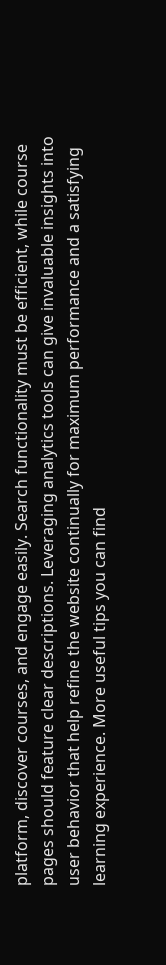platform, discover courses, and engage easily. Search functionality must be efficient, while course pages should feature clear descriptions. Leveraging analytics tools can give invaluable insights into user behavior that help refine the website continually for maximum performance and a satisfying learning experience. More useful tips you can find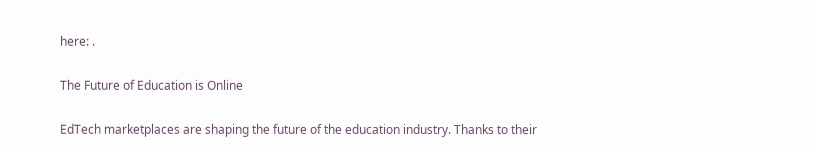here: .

The Future of Education is Online

EdTech marketplaces are shaping the future of the education industry. Thanks to their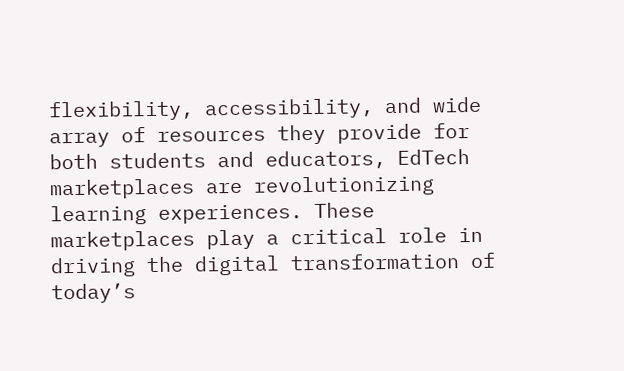flexibility, accessibility, and wide array of resources they provide for both students and educators, EdTech marketplaces are revolutionizing learning experiences. These marketplaces play a critical role in driving the digital transformation of today’s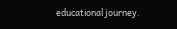educational journey.